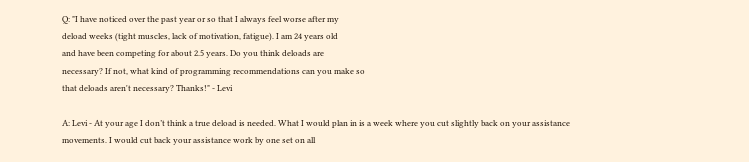Q: "I have noticed over the past year or so that I always feel worse after my
deload weeks (tight muscles, lack of motivation, fatigue). I am 24 years old
and have been competing for about 2.5 years. Do you think deloads are
necessary? If not, what kind of programming recommendations can you make so
that deloads aren't necessary? Thanks!" - Levi

A: Levi - At your age I don’t think a true deload is needed. What I would plan in is a week where you cut slightly back on your assistance movements. I would cut back your assistance work by one set on all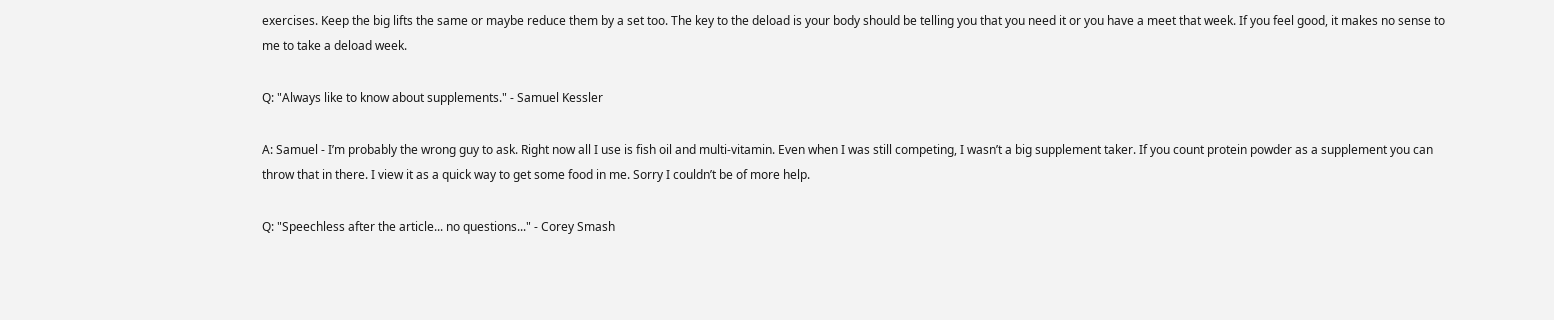exercises. Keep the big lifts the same or maybe reduce them by a set too. The key to the deload is your body should be telling you that you need it or you have a meet that week. If you feel good, it makes no sense to me to take a deload week.

Q: "Always like to know about supplements." - Samuel Kessler

A: Samuel - I’m probably the wrong guy to ask. Right now all I use is fish oil and multi-vitamin. Even when I was still competing, I wasn’t a big supplement taker. If you count protein powder as a supplement you can throw that in there. I view it as a quick way to get some food in me. Sorry I couldn’t be of more help.

Q: "Speechless after the article... no questions..." - Corey Smash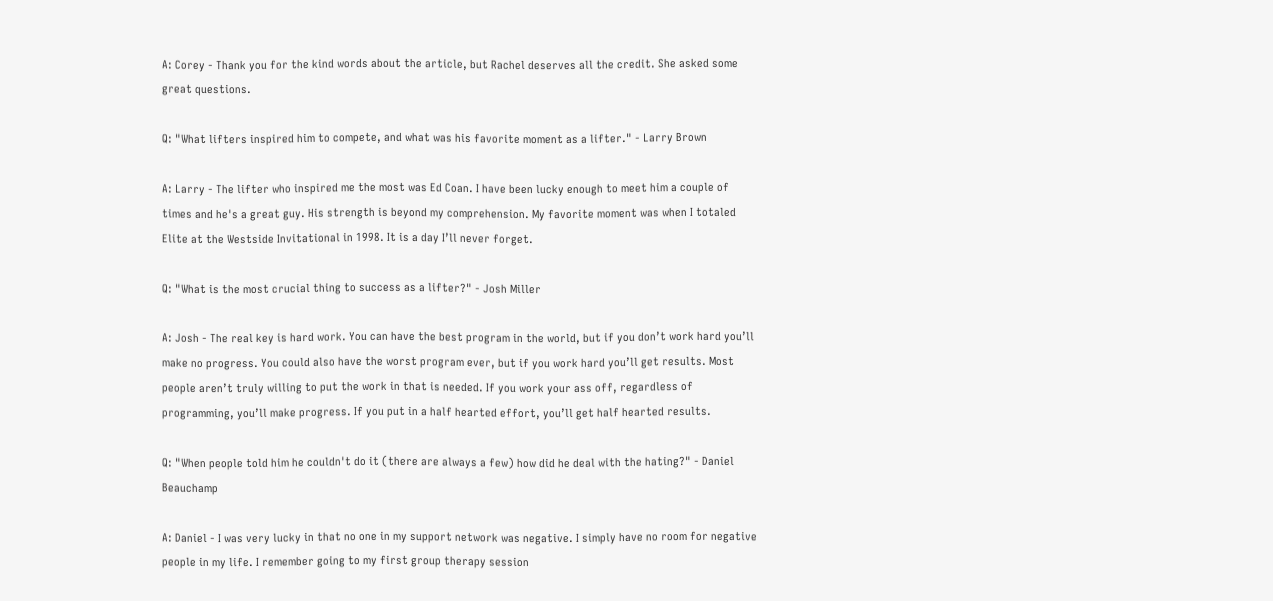A: Corey - Thank you for the kind words about the article, but Rachel deserves all the credit. She asked some great questions.

Q: "What lifters inspired him to compete, and what was his favorite moment as a lifter." - Larry Brown

A: Larry - The lifter who inspired me the most was Ed Coan. I have been lucky enough to meet him a couple of times and he's a great guy. His strength is beyond my comprehension. My favorite moment was when I totaled Elite at the Westside Invitational in 1998. It is a day I’ll never forget.

Q: "What is the most crucial thing to success as a lifter?" - Josh Miller

A: Josh - The real key is hard work. You can have the best program in the world, but if you don’t work hard you’ll make no progress. You could also have the worst program ever, but if you work hard you’ll get results. Most people aren’t truly willing to put the work in that is needed. If you work your ass off, regardless of programming, you’ll make progress. If you put in a half hearted effort, you’ll get half hearted results.

Q: "When people told him he couldn't do it (there are always a few) how did he deal with the hating?" - Daniel Beauchamp

A: Daniel - I was very lucky in that no one in my support network was negative. I simply have no room for negative people in my life. I remember going to my first group therapy session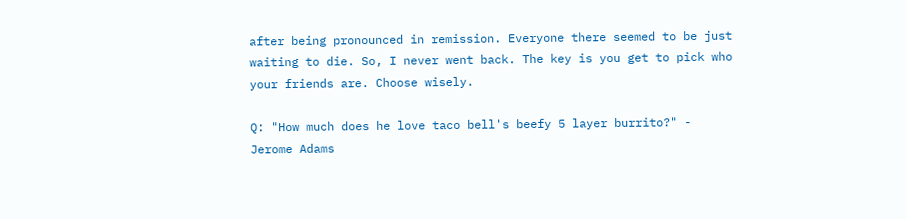after being pronounced in remission. Everyone there seemed to be just waiting to die. So, I never went back. The key is you get to pick who your friends are. Choose wisely.

Q: "How much does he love taco bell's beefy 5 layer burrito?" - Jerome Adams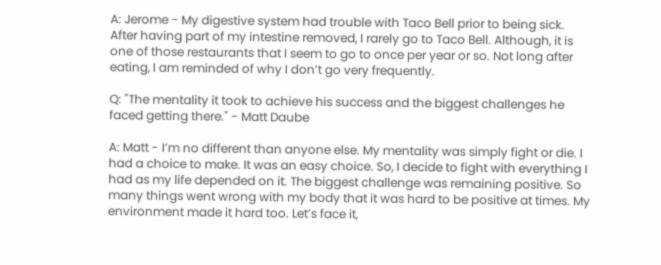A: Jerome - My digestive system had trouble with Taco Bell prior to being sick. After having part of my intestine removed, I rarely go to Taco Bell. Although, it is one of those restaurants that I seem to go to once per year or so. Not long after eating, I am reminded of why I don’t go very frequently.

Q: "The mentality it took to achieve his success and the biggest challenges he faced getting there." - Matt Daube

A: Matt - I’m no different than anyone else. My mentality was simply fight or die. I had a choice to make. It was an easy choice. So, I decide to fight with everything I had as my life depended on it. The biggest challenge was remaining positive. So many things went wrong with my body that it was hard to be positive at times. My environment made it hard too. Let’s face it,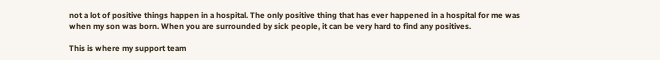not a lot of positive things happen in a hospital. The only positive thing that has ever happened in a hospital for me was when my son was born. When you are surrounded by sick people, it can be very hard to find any positives.

This is where my support team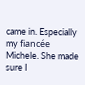came in. Especially my fiancée Michele. She made sure I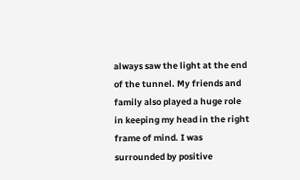always saw the light at the end of the tunnel. My friends and family also played a huge role in keeping my head in the right frame of mind. I was surrounded by positive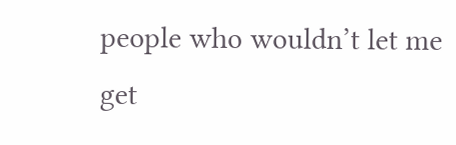people who wouldn’t let me get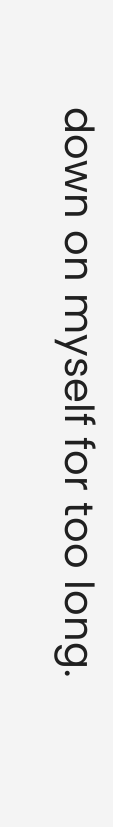down on myself for too long.